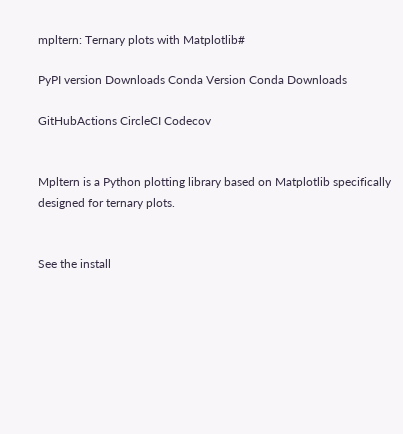mpltern: Ternary plots with Matplotlib#

PyPI version Downloads Conda Version Conda Downloads

GitHubActions CircleCI Codecov


Mpltern is a Python plotting library based on Matplotlib specifically designed for ternary plots.


See the install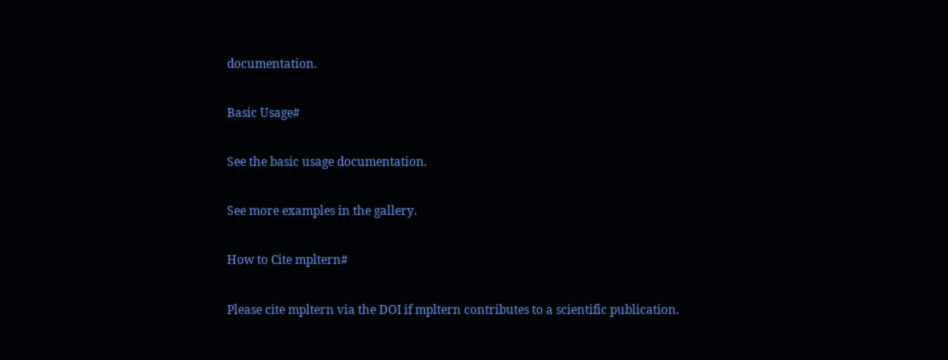documentation.

Basic Usage#

See the basic usage documentation.

See more examples in the gallery.

How to Cite mpltern#

Please cite mpltern via the DOI if mpltern contributes to a scientific publication.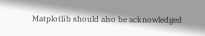Matplotlib should also be acknowledged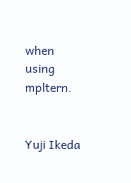when using mpltern.


Yuji Ikeda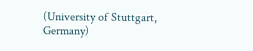(University of Stuttgart, Germany)